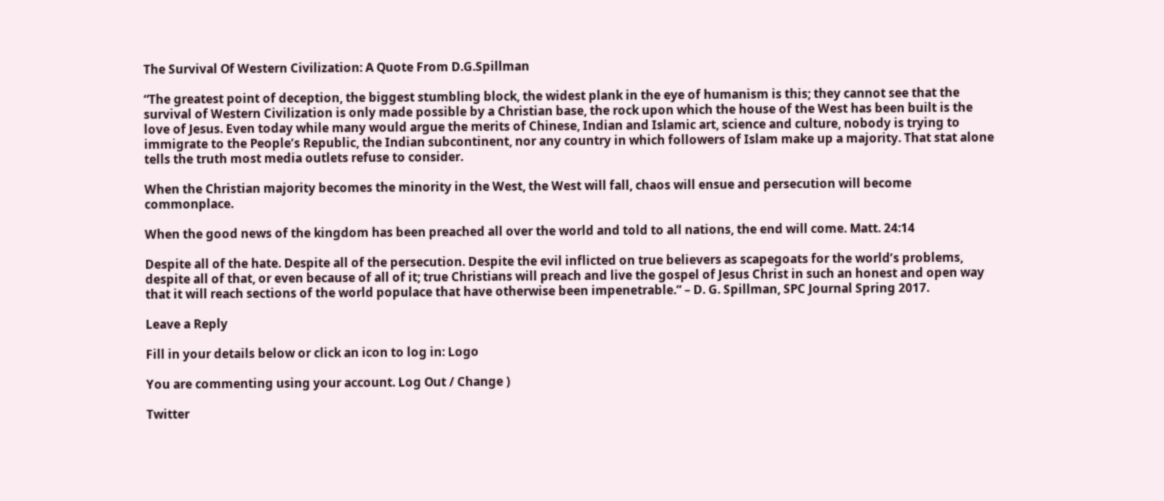The Survival Of Western Civilization: A Quote From D.G.Spillman

“The greatest point of deception, the biggest stumbling block, the widest plank in the eye of humanism is this; they cannot see that the survival of Western Civilization is only made possible by a Christian base, the rock upon which the house of the West has been built is the love of Jesus. Even today while many would argue the merits of Chinese, Indian and Islamic art, science and culture, nobody is trying to immigrate to the People’s Republic, the Indian subcontinent, nor any country in which followers of Islam make up a majority. That stat alone tells the truth most media outlets refuse to consider.

When the Christian majority becomes the minority in the West, the West will fall, chaos will ensue and persecution will become commonplace.

When the good news of the kingdom has been preached all over the world and told to all nations, the end will come. Matt. 24:14

Despite all of the hate. Despite all of the persecution. Despite the evil inflicted on true believers as scapegoats for the world’s problems, despite all of that, or even because of all of it; true Christians will preach and live the gospel of Jesus Christ in such an honest and open way that it will reach sections of the world populace that have otherwise been impenetrable.” – D. G. Spillman, SPC Journal Spring 2017.

Leave a Reply

Fill in your details below or click an icon to log in: Logo

You are commenting using your account. Log Out / Change )

Twitter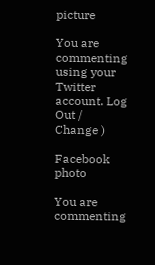picture

You are commenting using your Twitter account. Log Out / Change )

Facebook photo

You are commenting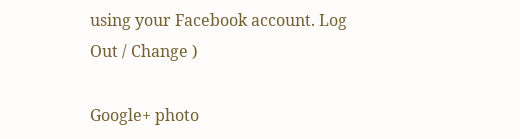using your Facebook account. Log Out / Change )

Google+ photo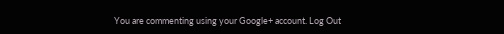You are commenting using your Google+ account. Log Out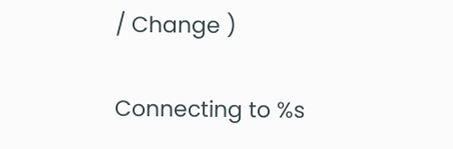/ Change )

Connecting to %s